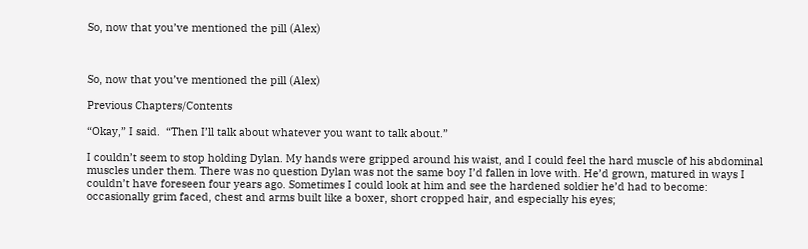So, now that you’ve mentioned the pill (Alex)



So, now that you’ve mentioned the pill (Alex)

Previous Chapters/Contents

“Okay,” I said.  “Then I’ll talk about whatever you want to talk about.”

I couldn’t seem to stop holding Dylan. My hands were gripped around his waist, and I could feel the hard muscle of his abdominal muscles under them. There was no question Dylan was not the same boy I’d fallen in love with. He’d grown, matured in ways I couldn’t have foreseen four years ago. Sometimes I could look at him and see the hardened soldier he’d had to become: occasionally grim faced, chest and arms built like a boxer, short cropped hair, and especially his eyes;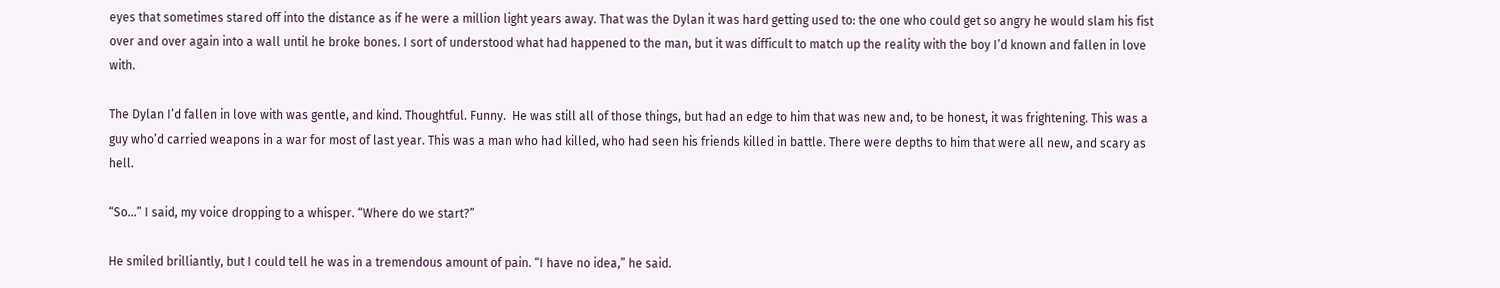eyes that sometimes stared off into the distance as if he were a million light years away. That was the Dylan it was hard getting used to: the one who could get so angry he would slam his fist over and over again into a wall until he broke bones. I sort of understood what had happened to the man, but it was difficult to match up the reality with the boy I’d known and fallen in love with.

The Dylan I’d fallen in love with was gentle, and kind. Thoughtful. Funny.  He was still all of those things, but had an edge to him that was new and, to be honest, it was frightening. This was a guy who’d carried weapons in a war for most of last year. This was a man who had killed, who had seen his friends killed in battle. There were depths to him that were all new, and scary as hell.

“So…” I said, my voice dropping to a whisper. “Where do we start?”

He smiled brilliantly, but I could tell he was in a tremendous amount of pain. “I have no idea,” he said.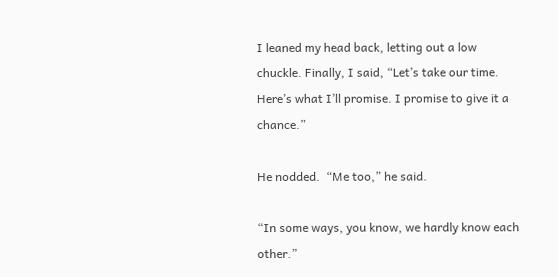I leaned my head back, letting out a low chuckle. Finally, I said, “Let’s take our time. Here’s what I’ll promise. I promise to give it a chance.”

He nodded.  “Me too,” he said.

“In some ways, you know, we hardly know each other.”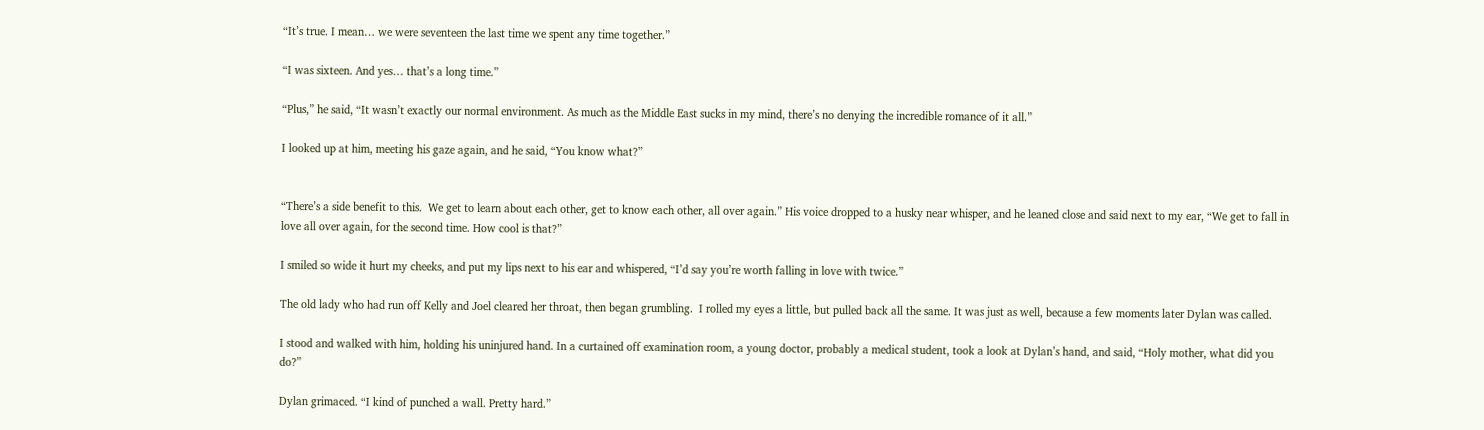“It’s true. I mean… we were seventeen the last time we spent any time together.”

“I was sixteen. And yes… that’s a long time.”

“Plus,” he said, “It wasn’t exactly our normal environment. As much as the Middle East sucks in my mind, there’s no denying the incredible romance of it all.”

I looked up at him, meeting his gaze again, and he said, “You know what?”


“There’s a side benefit to this.  We get to learn about each other, get to know each other, all over again.” His voice dropped to a husky near whisper, and he leaned close and said next to my ear, “We get to fall in love all over again, for the second time. How cool is that?”

I smiled so wide it hurt my cheeks, and put my lips next to his ear and whispered, “I’d say you’re worth falling in love with twice.”

The old lady who had run off Kelly and Joel cleared her throat, then began grumbling.  I rolled my eyes a little, but pulled back all the same. It was just as well, because a few moments later Dylan was called.

I stood and walked with him, holding his uninjured hand. In a curtained off examination room, a young doctor, probably a medical student, took a look at Dylan’s hand, and said, “Holy mother, what did you do?”

Dylan grimaced. “I kind of punched a wall. Pretty hard.”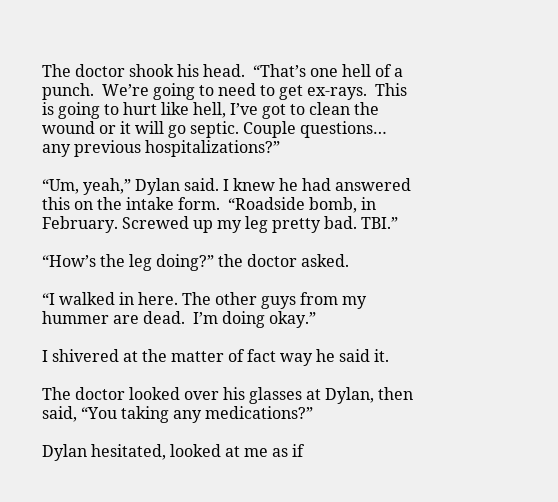The doctor shook his head.  “That’s one hell of a punch.  We’re going to need to get ex-rays.  This is going to hurt like hell, I’ve got to clean the wound or it will go septic. Couple questions… any previous hospitalizations?”

“Um, yeah,” Dylan said. I knew he had answered this on the intake form.  “Roadside bomb, in February. Screwed up my leg pretty bad. TBI.”

“How’s the leg doing?” the doctor asked.

“I walked in here. The other guys from my hummer are dead.  I’m doing okay.”

I shivered at the matter of fact way he said it.

The doctor looked over his glasses at Dylan, then said, “You taking any medications?”

Dylan hesitated, looked at me as if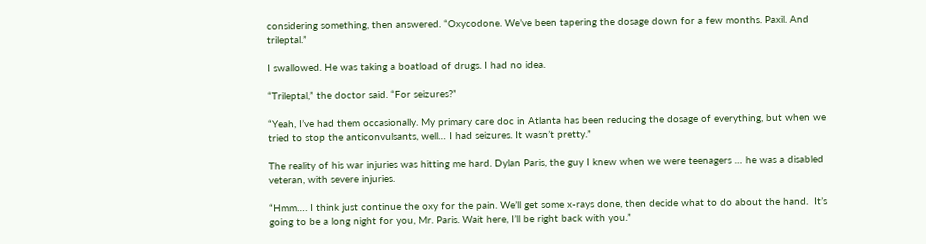considering something, then answered. “Oxycodone. We’ve been tapering the dosage down for a few months. Paxil. And trileptal.”

I swallowed. He was taking a boatload of drugs. I had no idea.

“Trileptal,” the doctor said. “For seizures?”

“Yeah, I’ve had them occasionally. My primary care doc in Atlanta has been reducing the dosage of everything, but when we tried to stop the anticonvulsants, well… I had seizures. It wasn’t pretty.”

The reality of his war injuries was hitting me hard. Dylan Paris, the guy I knew when we were teenagers … he was a disabled veteran, with severe injuries.

“Hmm…. I think just continue the oxy for the pain. We’ll get some x-rays done, then decide what to do about the hand.  It’s going to be a long night for you, Mr. Paris. Wait here, I’ll be right back with you.”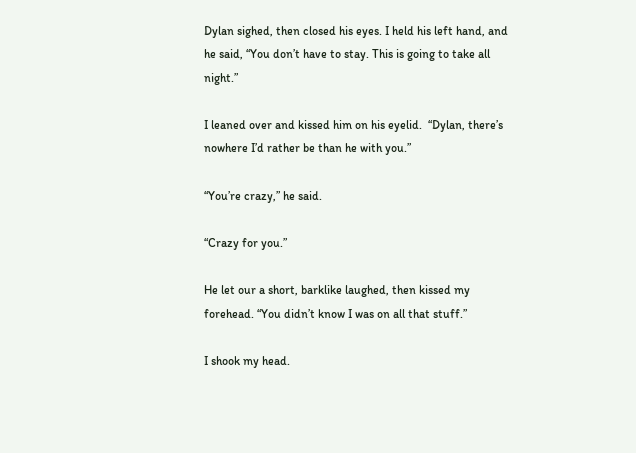Dylan sighed, then closed his eyes. I held his left hand, and he said, “You don’t have to stay. This is going to take all night.”

I leaned over and kissed him on his eyelid.  “Dylan, there’s nowhere I’d rather be than he with you.”

“You’re crazy,” he said.

“Crazy for you.”

He let our a short, barklike laughed, then kissed my forehead. “You didn’t know I was on all that stuff.”

I shook my head.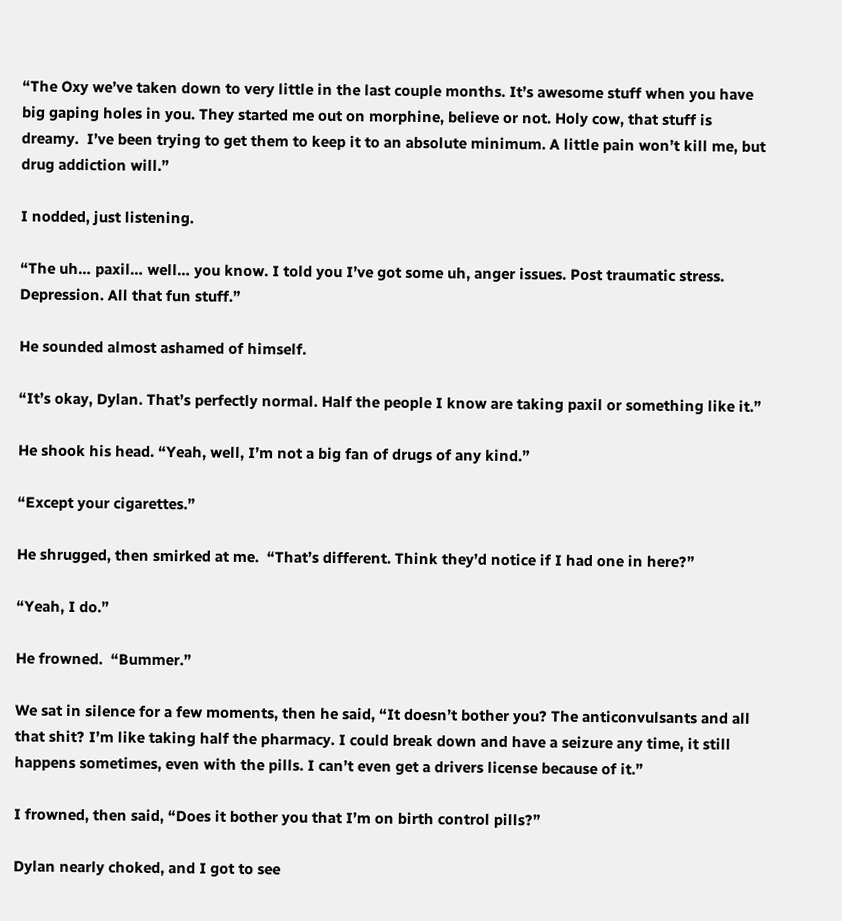“The Oxy we’ve taken down to very little in the last couple months. It’s awesome stuff when you have big gaping holes in you. They started me out on morphine, believe or not. Holy cow, that stuff is dreamy.  I’ve been trying to get them to keep it to an absolute minimum. A little pain won’t kill me, but drug addiction will.”

I nodded, just listening.

“The uh… paxil… well… you know. I told you I’ve got some uh, anger issues. Post traumatic stress. Depression. All that fun stuff.”

He sounded almost ashamed of himself.

“It’s okay, Dylan. That’s perfectly normal. Half the people I know are taking paxil or something like it.”

He shook his head. “Yeah, well, I’m not a big fan of drugs of any kind.”

“Except your cigarettes.”

He shrugged, then smirked at me.  “That’s different. Think they’d notice if I had one in here?”

“Yeah, I do.”

He frowned.  “Bummer.”

We sat in silence for a few moments, then he said, “It doesn’t bother you? The anticonvulsants and all that shit? I’m like taking half the pharmacy. I could break down and have a seizure any time, it still happens sometimes, even with the pills. I can’t even get a drivers license because of it.”

I frowned, then said, “Does it bother you that I’m on birth control pills?”

Dylan nearly choked, and I got to see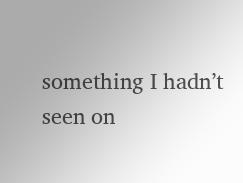something I hadn’t seen on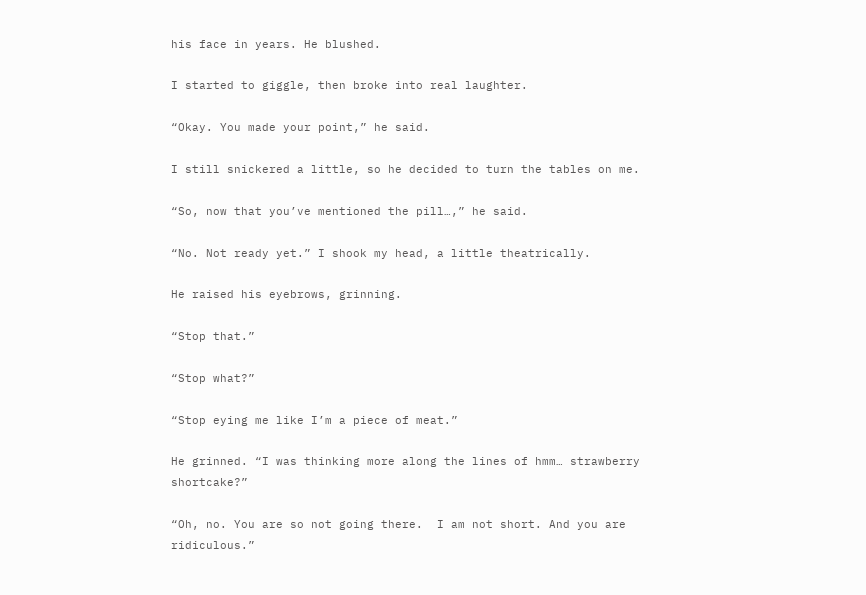his face in years. He blushed.

I started to giggle, then broke into real laughter.

“Okay. You made your point,” he said.

I still snickered a little, so he decided to turn the tables on me.

“So, now that you’ve mentioned the pill…,” he said.

“No. Not ready yet.” I shook my head, a little theatrically.

He raised his eyebrows, grinning.

“Stop that.”

“Stop what?”

“Stop eying me like I’m a piece of meat.”

He grinned. “I was thinking more along the lines of hmm… strawberry shortcake?”

“Oh, no. You are so not going there.  I am not short. And you are ridiculous.”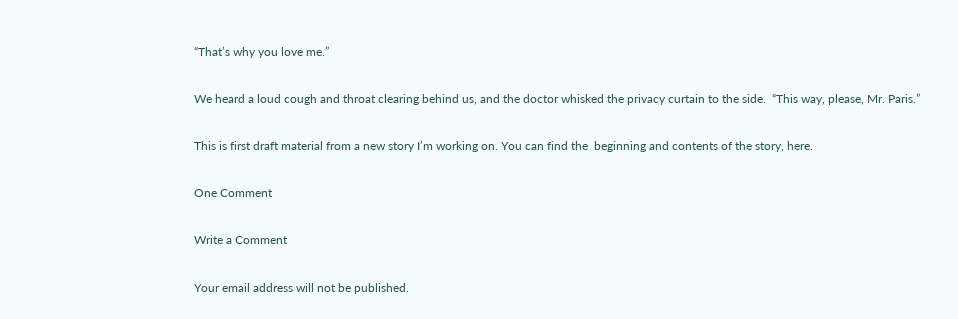“That’s why you love me.”

We heard a loud cough and throat clearing behind us, and the doctor whisked the privacy curtain to the side.  “This way, please, Mr. Paris.”

This is first draft material from a new story I’m working on. You can find the  beginning and contents of the story, here.

One Comment

Write a Comment

Your email address will not be published.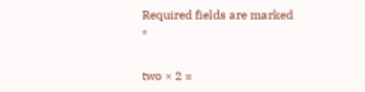Required fields are marked *

two × 2 =